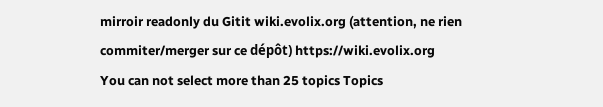mirroir readonly du Gitit wiki.evolix.org (attention, ne rien commiter/merger sur ce dépôt) https://wiki.evolix.org
You can not select more than 25 topics Topics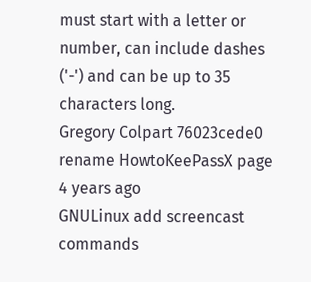must start with a letter or number, can include dashes ('-') and can be up to 35 characters long.
Gregory Colpart 76023cede0 rename HowtoKeePassX page 4 years ago
GNULinux add screencast commands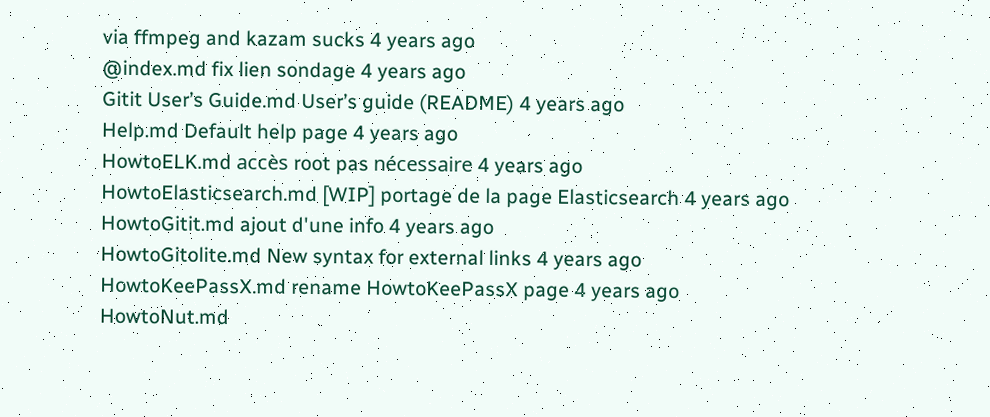via ffmpeg and kazam sucks 4 years ago
@index.md fix lien sondage 4 years ago
Gitit User’s Guide.md User’s guide (README) 4 years ago
Help.md Default help page 4 years ago
HowtoELK.md accès root pas nécessaire 4 years ago
HowtoElasticsearch.md [WIP] portage de la page Elasticsearch 4 years ago
HowtoGitit.md ajout d'une info 4 years ago
HowtoGitolite.md New syntax for external links 4 years ago
HowtoKeePassX.md rename HowtoKeePassX page 4 years ago
HowtoNut.md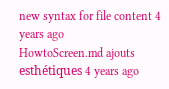new syntax for file content 4 years ago
HowtoScreen.md ajouts esthétiques 4 years ago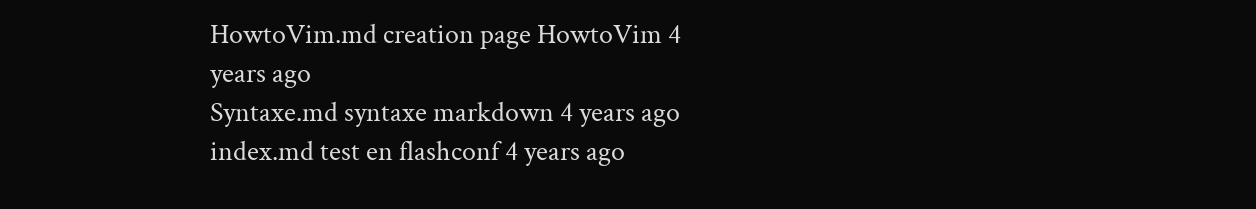HowtoVim.md creation page HowtoVim 4 years ago
Syntaxe.md syntaxe markdown 4 years ago
index.md test en flashconf 4 years ago